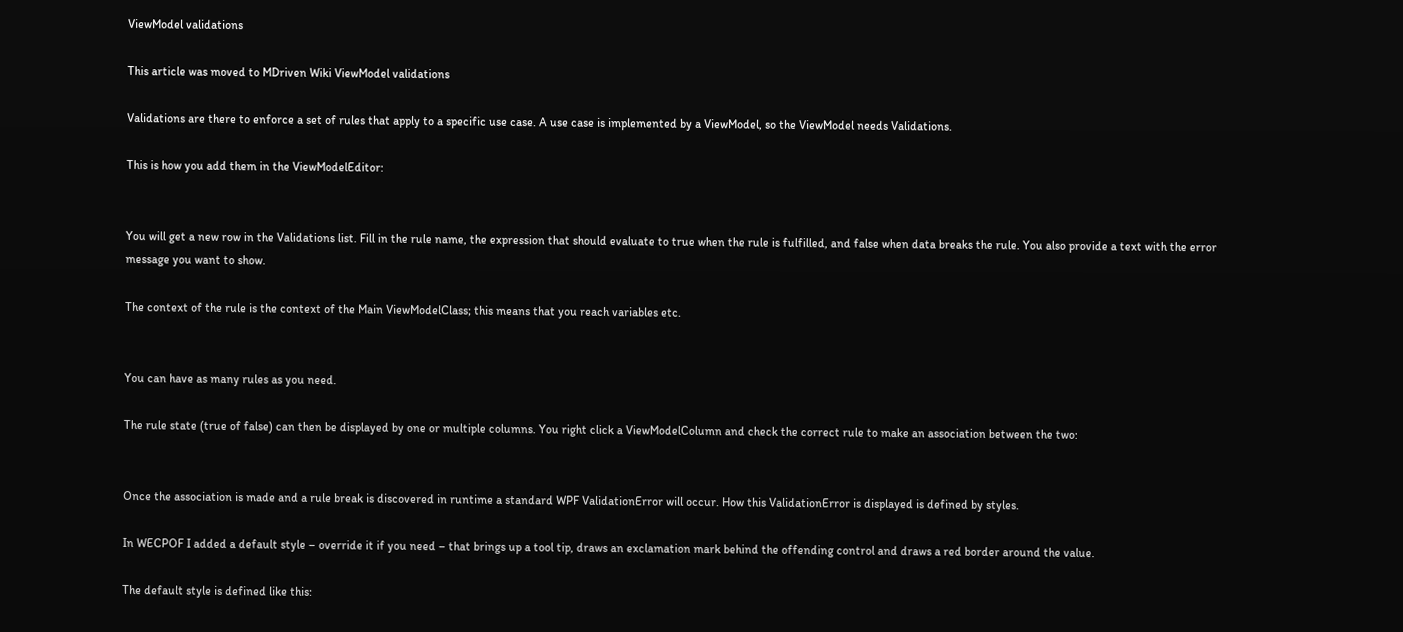ViewModel validations

This article was moved to MDriven Wiki ViewModel validations

Validations are there to enforce a set of rules that apply to a specific use case. A use case is implemented by a ViewModel, so the ViewModel needs Validations.

This is how you add them in the ViewModelEditor:


You will get a new row in the Validations list. Fill in the rule name, the expression that should evaluate to true when the rule is fulfilled, and false when data breaks the rule. You also provide a text with the error message you want to show.

The context of the rule is the context of the Main ViewModelClass; this means that you reach variables etc.


You can have as many rules as you need.

The rule state (true of false) can then be displayed by one or multiple columns. You right click a ViewModelColumn and check the correct rule to make an association between the two:


Once the association is made and a rule break is discovered in runtime a standard WPF ValidationError will occur. How this ValidationError is displayed is defined by styles.

In WECPOF I added a default style – override it if you need – that brings up a tool tip, draws an exclamation mark behind the offending control and draws a red border around the value.

The default style is defined like this: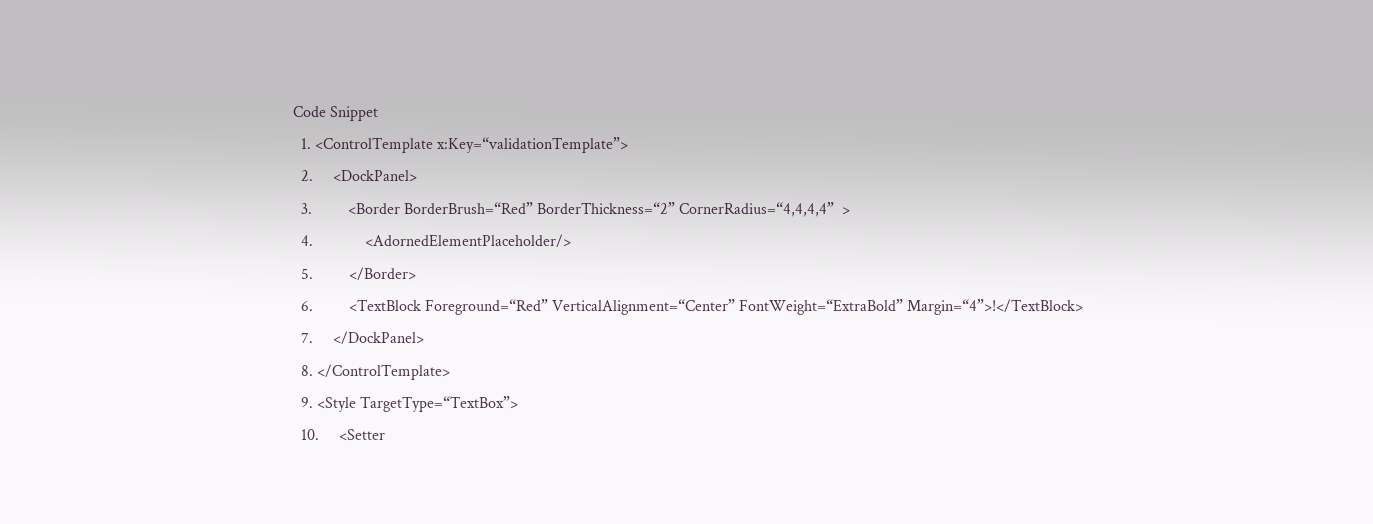Code Snippet
  1. <ControlTemplate x:Key=“validationTemplate”>
  2.     <DockPanel>
  3.         <Border BorderBrush=“Red” BorderThickness=“2” CornerRadius=“4,4,4,4”  >
  4.             <AdornedElementPlaceholder/>
  5.         </Border>
  6.         <TextBlock Foreground=“Red” VerticalAlignment=“Center” FontWeight=“ExtraBold” Margin=“4”>!</TextBlock>
  7.     </DockPanel>
  8. </ControlTemplate>
  9. <Style TargetType=“TextBox”>
  10.     <Setter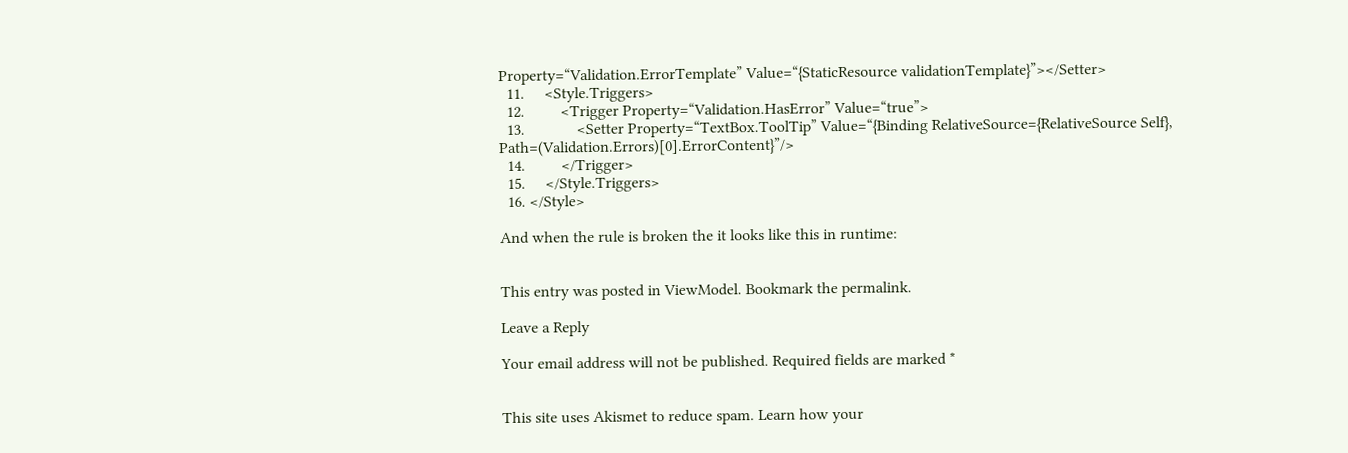Property=“Validation.ErrorTemplate” Value=“{StaticResource validationTemplate}”></Setter>
  11.     <Style.Triggers>
  12.         <Trigger Property=“Validation.HasError” Value=“true”>
  13.             <Setter Property=“TextBox.ToolTip” Value=“{Binding RelativeSource={RelativeSource Self}, Path=(Validation.Errors)[0].ErrorContent}”/>
  14.         </Trigger>
  15.     </Style.Triggers>
  16. </Style>

And when the rule is broken the it looks like this in runtime:


This entry was posted in ViewModel. Bookmark the permalink.

Leave a Reply

Your email address will not be published. Required fields are marked *


This site uses Akismet to reduce spam. Learn how your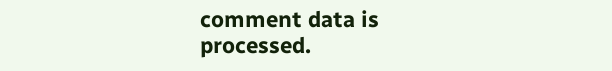comment data is processed.